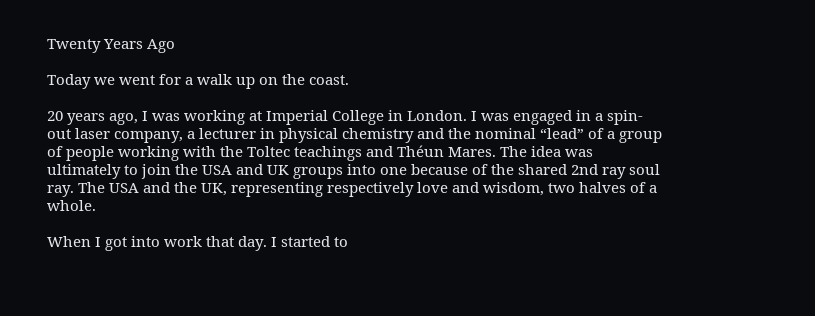Twenty Years Ago

Today we went for a walk up on the coast.

20 years ago, I was working at Imperial College in London. I was engaged in a spin-out laser company, a lecturer in physical chemistry and the nominal “lead” of a group of people working with the Toltec teachings and Théun Mares. The idea was ultimately to join the USA and UK groups into one because of the shared 2nd ray soul ray. The USA and the UK, representing respectively love and wisdom, two halves of a whole.

When I got into work that day. I started to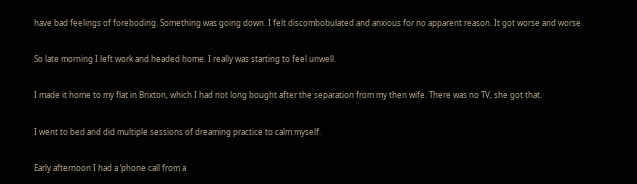have bad feelings of foreboding. Something was going down. I felt discombobulated and anxious for no apparent reason. It got worse and worse.

So late morning I left work and headed home. I really was starting to feel unwell.

I made it home to my flat in Brixton, which I had not long bought after the separation from my then wife. There was no TV, she got that.

I went to bed and did multiple sessions of dreaming practice to calm myself.

Early afternoon I had a ‘phone call from a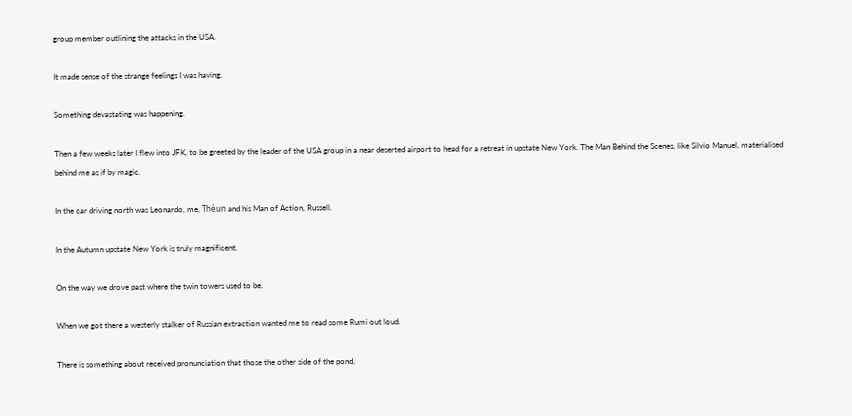group member outlining the attacks in the USA.

It made sense of the strange feelings I was having.

Something devastating was happening.

Then a few weeks later I flew into JFK, to be greeted by the leader of the USA group in a near deserted airport to head for a retreat in upstate New York. The Man Behind the Scenes, like Silvio Manuel, materialised behind me as if by magic.

In the car driving north was Leonardo, me, Théun and his Man of Action, Russell.

In the Autumn upstate New York is truly magnificent.

On the way we drove past where the twin towers used to be.

When we got there a westerly stalker of Russian extraction wanted me to read some Rumi out loud.

There is something about received pronunciation that those the other side of the pond,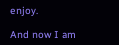enjoy.

And now I am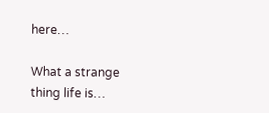here…

What a strange thing life is…